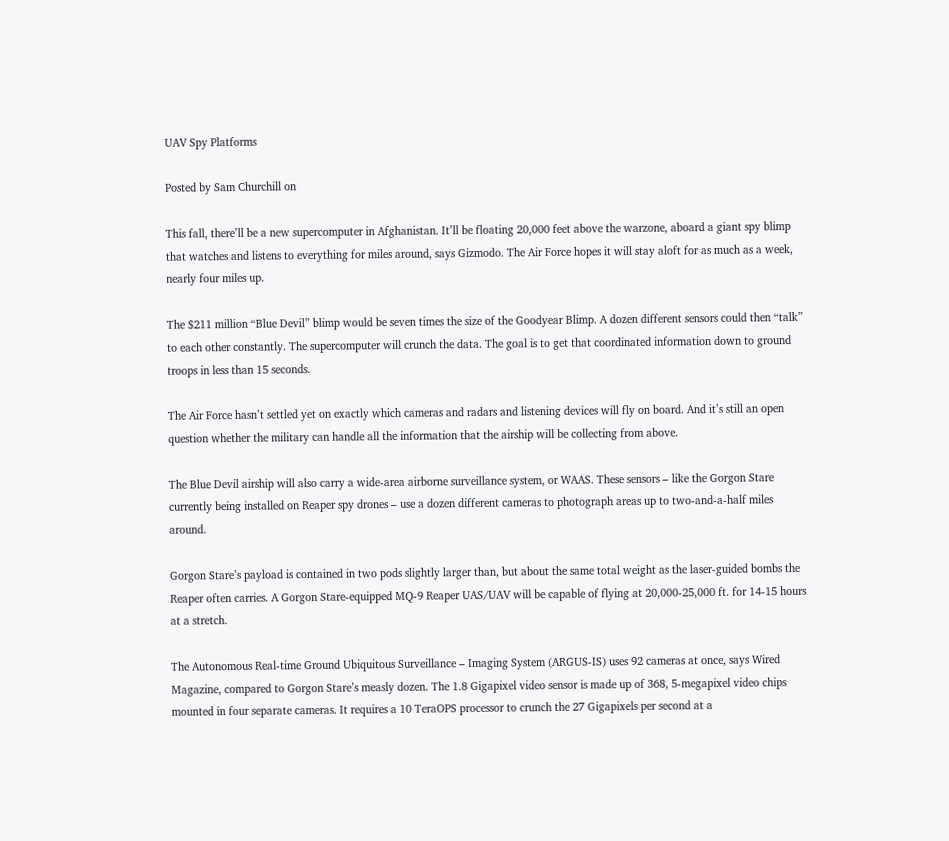UAV Spy Platforms

Posted by Sam Churchill on

This fall, there’ll be a new supercomputer in Afghanistan. It’ll be floating 20,000 feet above the warzone, aboard a giant spy blimp that watches and listens to everything for miles around, says Gizmodo. The Air Force hopes it will stay aloft for as much as a week, nearly four miles up.

The $211 million “Blue Devil” blimp would be seven times the size of the Goodyear Blimp. A dozen different sensors could then “talk” to each other constantly. The supercomputer will crunch the data. The goal is to get that coordinated information down to ground troops in less than 15 seconds.

The Air Force hasn’t settled yet on exactly which cameras and radars and listening devices will fly on board. And it’s still an open question whether the military can handle all the information that the airship will be collecting from above.

The Blue Devil airship will also carry a wide-area airborne surveillance system, or WAAS. These sensors – like the Gorgon Stare currently being installed on Reaper spy drones – use a dozen different cameras to photograph areas up to two-and-a-half miles around.

Gorgon Stare’s payload is contained in two pods slightly larger than, but about the same total weight as the laser-guided bombs the Reaper often carries. A Gorgon Stare-equipped MQ-9 Reaper UAS/UAV will be capable of flying at 20,000-25,000 ft. for 14-15 hours at a stretch.

The Autonomous Real-time Ground Ubiquitous Surveillance – Imaging System (ARGUS-IS) uses 92 cameras at once, says Wired Magazine, compared to Gorgon Stare’s measly dozen. The 1.8 Gigapixel video sensor is made up of 368, 5-megapixel video chips mounted in four separate cameras. It requires a 10 TeraOPS processor to crunch the 27 Gigapixels per second at a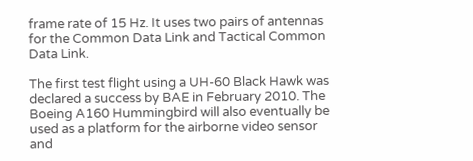frame rate of 15 Hz. It uses two pairs of antennas for the Common Data Link and Tactical Common Data Link.

The first test flight using a UH-60 Black Hawk was declared a success by BAE in February 2010. The Boeing A160 Hummingbird will also eventually be used as a platform for the airborne video sensor and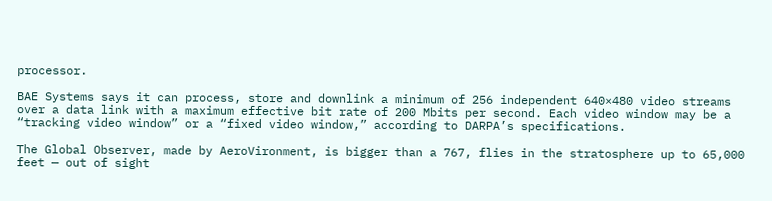processor.

BAE Systems says it can process, store and downlink a minimum of 256 independent 640×480 video streams over a data link with a maximum effective bit rate of 200 Mbits per second. Each video window may be a “tracking video window” or a “fixed video window,” according to DARPA’s specifications.

The Global Observer, made by AeroVironment, is bigger than a 767, flies in the stratosphere up to 65,000 feet — out of sight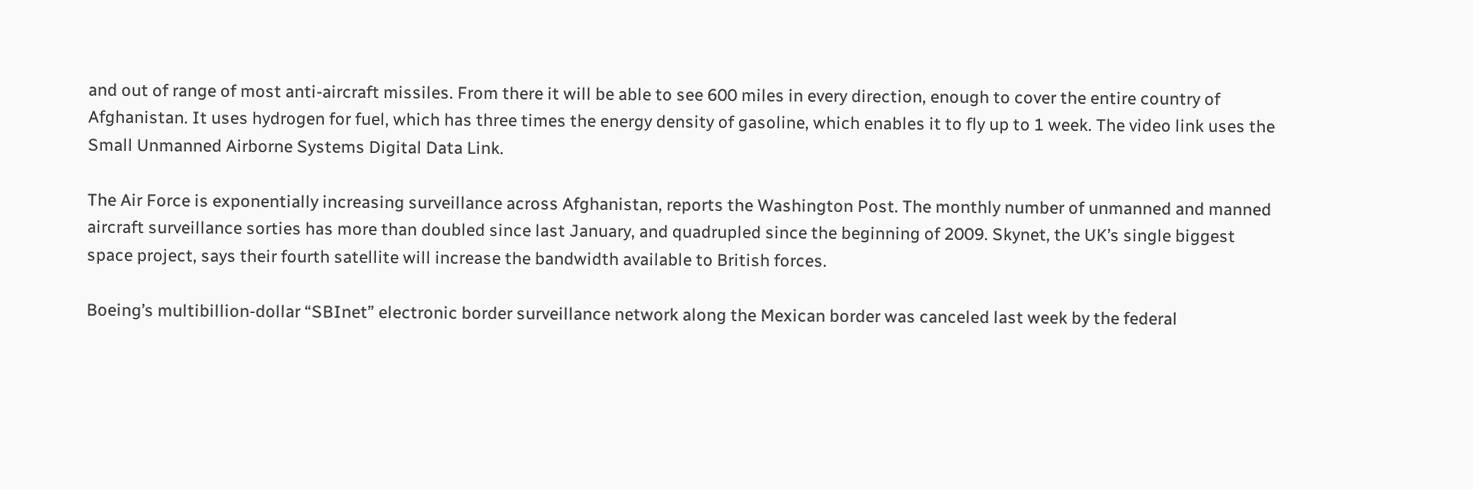and out of range of most anti-aircraft missiles. From there it will be able to see 600 miles in every direction, enough to cover the entire country of Afghanistan. It uses hydrogen for fuel, which has three times the energy density of gasoline, which enables it to fly up to 1 week. The video link uses the Small Unmanned Airborne Systems Digital Data Link.

The Air Force is exponentially increasing surveillance across Afghanistan, reports the Washington Post. The monthly number of unmanned and manned aircraft surveillance sorties has more than doubled since last January, and quadrupled since the beginning of 2009. Skynet, the UK’s single biggest space project, says their fourth satellite will increase the bandwidth available to British forces.

Boeing’s multibillion-dollar “SBInet” electronic border surveillance network along the Mexican border was canceled last week by the federal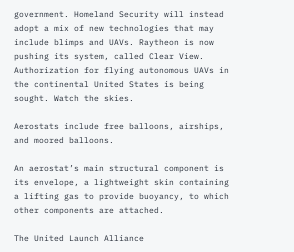government. Homeland Security will instead adopt a mix of new technologies that may include blimps and UAVs. Raytheon is now pushing its system, called Clear View. Authorization for flying autonomous UAVs in the continental United States is being sought. Watch the skies.

Aerostats include free balloons, airships, and moored balloons.

An aerostat’s main structural component is its envelope, a lightweight skin containing a lifting gas to provide buoyancy, to which other components are attached.

The United Launch Alliance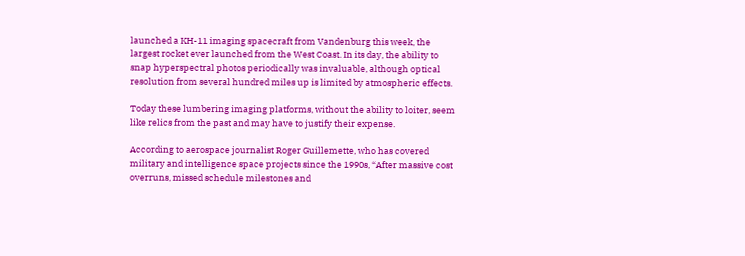launched a KH-11 imaging spacecraft from Vandenburg this week, the largest rocket ever launched from the West Coast. In its day, the ability to snap hyperspectral photos periodically was invaluable, although optical resolution from several hundred miles up is limited by atmospheric effects.

Today these lumbering imaging platforms, without the ability to loiter, seem like relics from the past and may have to justify their expense.

According to aerospace journalist Roger Guillemette, who has covered military and intelligence space projects since the 1990s, “After massive cost overruns, missed schedule milestones and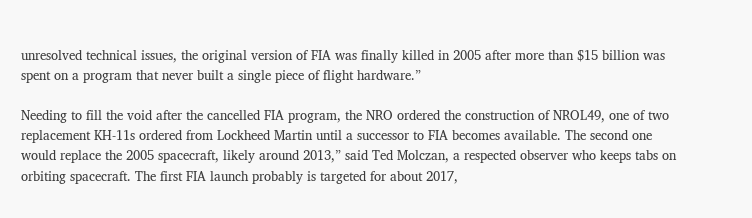unresolved technical issues, the original version of FIA was finally killed in 2005 after more than $15 billion was spent on a program that never built a single piece of flight hardware.”

Needing to fill the void after the cancelled FIA program, the NRO ordered the construction of NROL49, one of two replacement KH-11s ordered from Lockheed Martin until a successor to FIA becomes available. The second one would replace the 2005 spacecraft, likely around 2013,” said Ted Molczan, a respected observer who keeps tabs on orbiting spacecraft. The first FIA launch probably is targeted for about 2017,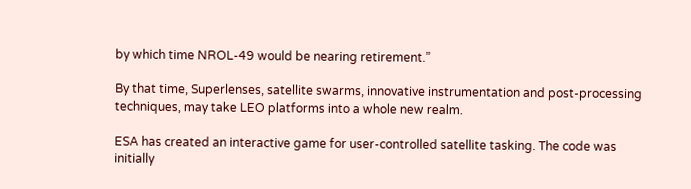by which time NROL-49 would be nearing retirement.”

By that time, Superlenses, satellite swarms, innovative instrumentation and post-processing techniques, may take LEO platforms into a whole new realm.

ESA has created an interactive game for user-controlled satellite tasking. The code was initially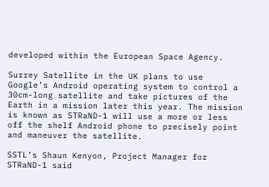developed within the European Space Agency.

Surrey Satellite in the UK plans to use Google’s Android operating system to control a 30cm-long satellite and take pictures of the Earth in a mission later this year. The mission is known as STRaND-1 will use a more or less off the shelf Android phone to precisely point and maneuver the satellite.

SSTL’s Shaun Kenyon, Project Manager for STRaND-1 said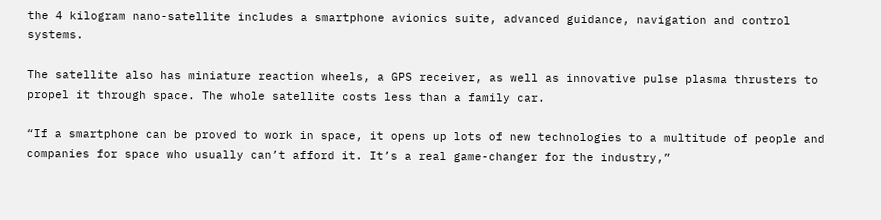the 4 kilogram nano-satellite includes a smartphone avionics suite, advanced guidance, navigation and control systems.

The satellite also has miniature reaction wheels, a GPS receiver, as well as innovative pulse plasma thrusters to propel it through space. The whole satellite costs less than a family car.

“If a smartphone can be proved to work in space, it opens up lots of new technologies to a multitude of people and companies for space who usually can’t afford it. It’s a real game-changer for the industry,”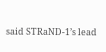said STRaND-1’s lead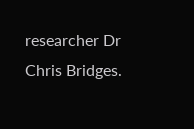researcher Dr Chris Bridges.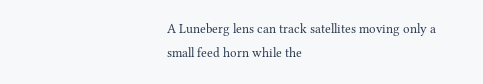A Luneberg lens can track satellites moving only a small feed horn while the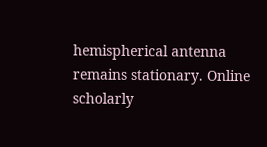hemispherical antenna remains stationary. Online scholarly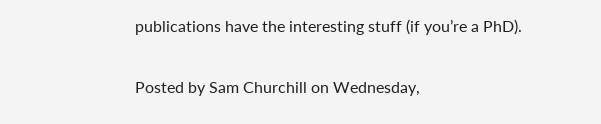publications have the interesting stuff (if you’re a PhD).

Posted by Sam Churchill on Wednesday,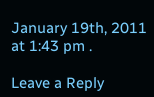January 19th, 2011 at 1:43 pm .

Leave a Reply